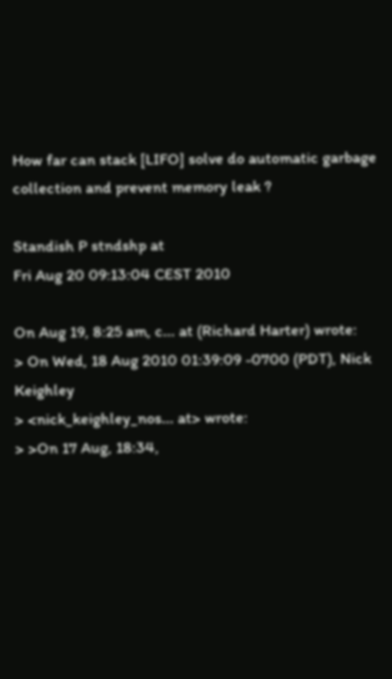How far can stack [LIFO] solve do automatic garbage collection and prevent memory leak ?

Standish P stndshp at
Fri Aug 20 09:13:04 CEST 2010

On Aug 19, 8:25 am, c... at (Richard Harter) wrote:
> On Wed, 18 Aug 2010 01:39:09 -0700 (PDT), Nick Keighley
> <nick_keighley_nos... at> wrote:
> >On 17 Aug, 18:34,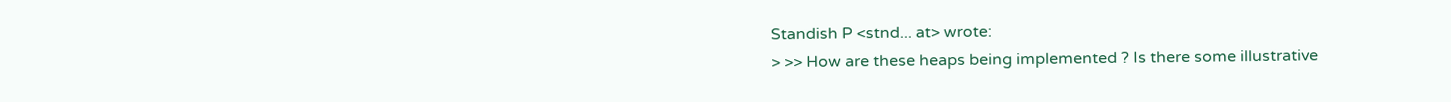Standish P <stnd... at> wrote:
> >> How are these heaps being implemented ? Is there some illustrative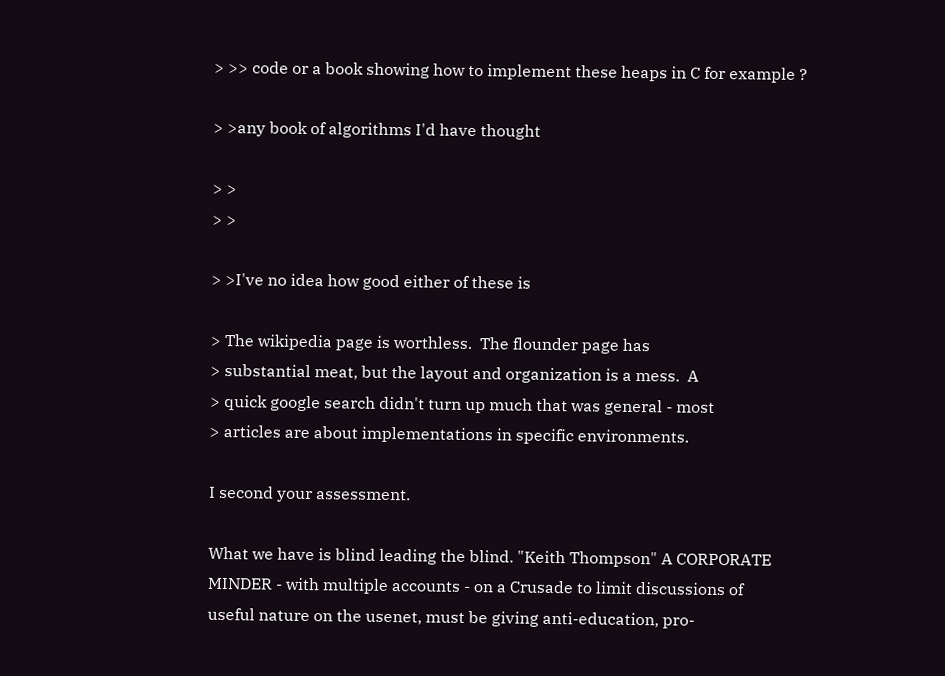> >> code or a book showing how to implement these heaps in C for example ?

> >any book of algorithms I'd have thought

> >
> >

> >I've no idea how good either of these is

> The wikipedia page is worthless.  The flounder page has
> substantial meat, but the layout and organization is a mess.  A
> quick google search didn't turn up much that was general - most
> articles are about implementations in specific environments.

I second your assessment.

What we have is blind leading the blind. "Keith Thompson" A CORPORATE
MINDER - with multiple accounts - on a Crusade to limit discussions of
useful nature on the usenet, must be giving anti-education, pro-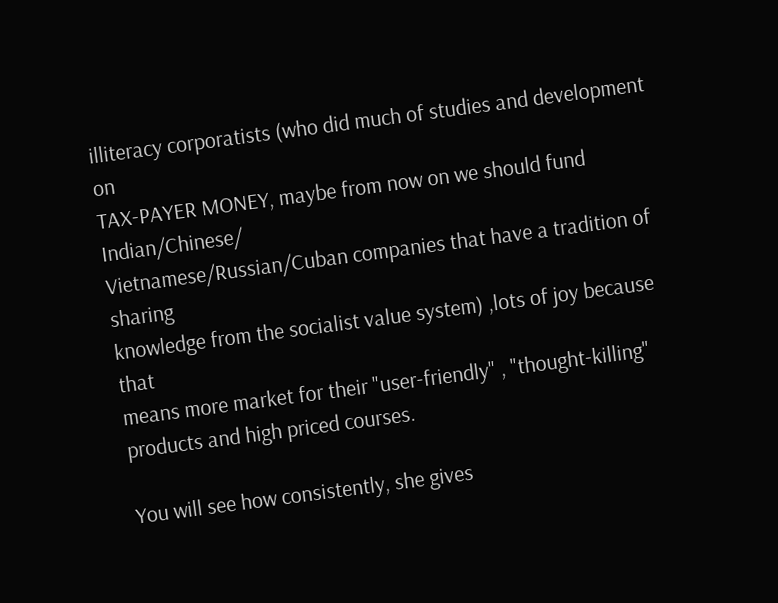illiteracy corporatists (who did much of studies and development on
TAX-PAYER MONEY, maybe from now on we should fund Indian/Chinese/
Vietnamese/Russian/Cuban companies that have a tradition of sharing
knowledge from the socialist value system) ,lots of joy because that
means more market for their "user-friendly" , "thought-killing"
products and high priced courses.

You will see how consistently, she gives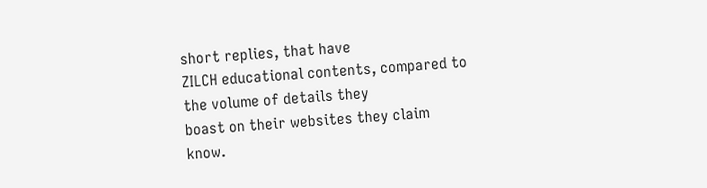short replies, that have
ZILCH educational contents, compared to the volume of details they
boast on their websites they claim know.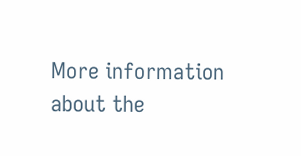More information about the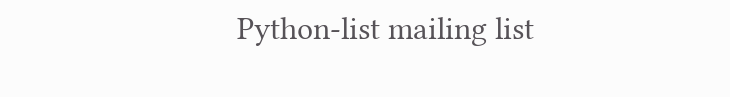Python-list mailing list